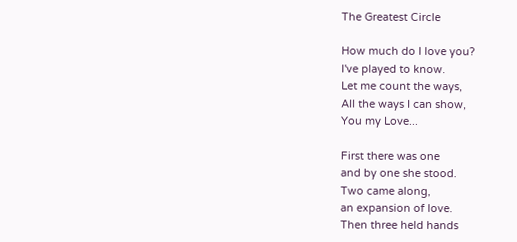The Greatest Circle

How much do I love you?
I've played to know.
Let me count the ways,
All the ways I can show,
You my Love...

First there was one
and by one she stood.
Two came along,
an expansion of love.
Then three held hands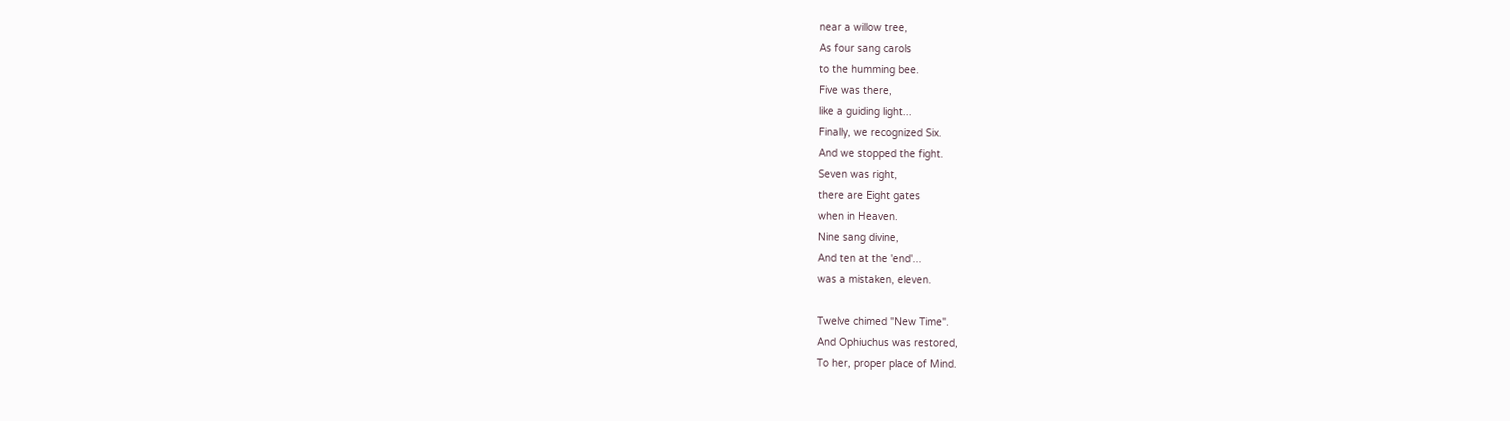near a willow tree,
As four sang carols
to the humming bee.
Five was there,
like a guiding light...
Finally, we recognized Six.
And we stopped the fight.
Seven was right,
there are Eight gates
when in Heaven.
Nine sang divine,
And ten at the 'end'...
was a mistaken, eleven.

Twelve chimed "New Time".
And Ophiuchus was restored,
To her, proper place of Mind.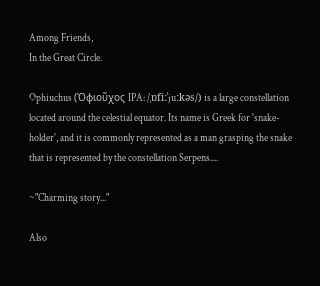Among Friends,
In the Great Circle.

Ophiuchus (Ὀφιοῦχος IPA: /ˌɒfiːˈjuːkəs/) is a large constellation located around the celestial equator. Its name is Greek for 'snake-holder', and it is commonly represented as a man grasping the snake that is represented by the constellation Serpens....

~"Charming story..."

Also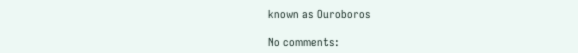known as Ouroboros

No comments: